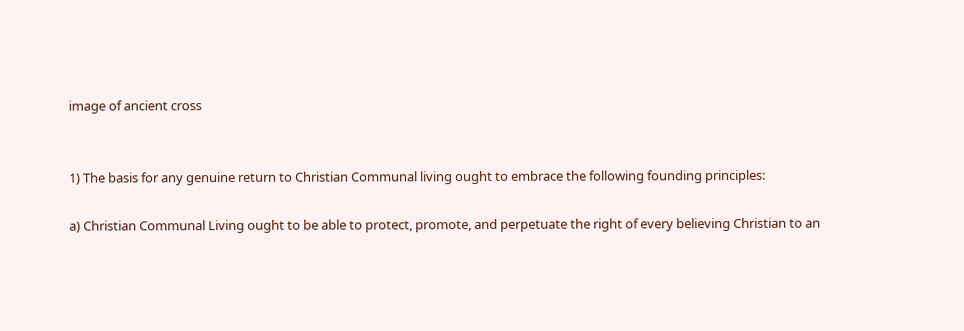image of ancient cross


1) The basis for any genuine return to Christian Communal living ought to embrace the following founding principles:

a) Christian Communal Living ought to be able to protect, promote, and perpetuate the right of every believing Christian to an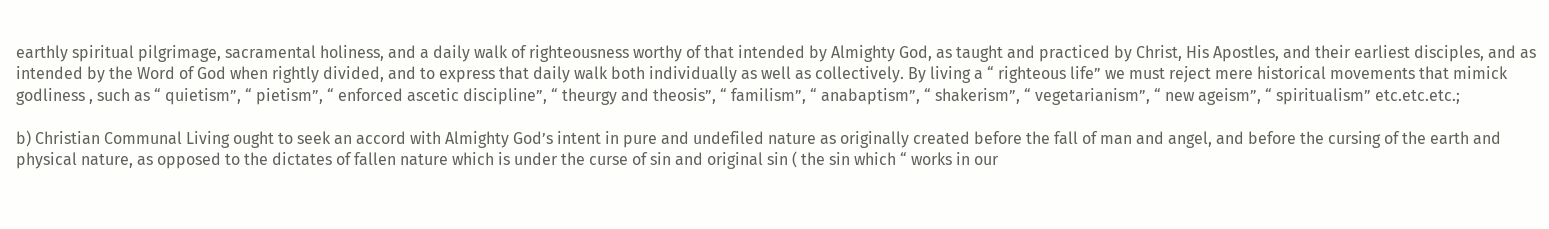earthly spiritual pilgrimage, sacramental holiness, and a daily walk of righteousness worthy of that intended by Almighty God, as taught and practiced by Christ, His Apostles, and their earliest disciples, and as intended by the Word of God when rightly divided, and to express that daily walk both individually as well as collectively. By living a “ righteous life” we must reject mere historical movements that mimick godliness , such as “ quietism”, “ pietism”, “ enforced ascetic discipline”, “ theurgy and theosis”, “ familism”, “ anabaptism”, “ shakerism”, “ vegetarianism”, “ new ageism”, “ spiritualism” etc.etc.etc.;

b) Christian Communal Living ought to seek an accord with Almighty God’s intent in pure and undefiled nature as originally created before the fall of man and angel, and before the cursing of the earth and physical nature, as opposed to the dictates of fallen nature which is under the curse of sin and original sin ( the sin which “ works in our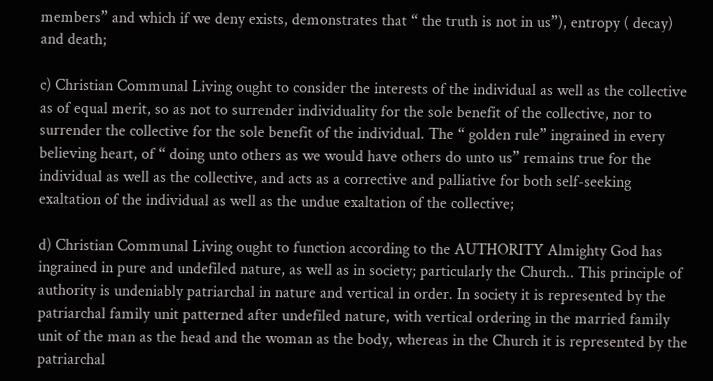members” and which if we deny exists, demonstrates that “ the truth is not in us”), entropy ( decay) and death;

c) Christian Communal Living ought to consider the interests of the individual as well as the collective as of equal merit, so as not to surrender individuality for the sole benefit of the collective, nor to surrender the collective for the sole benefit of the individual. The “ golden rule” ingrained in every believing heart, of “ doing unto others as we would have others do unto us” remains true for the individual as well as the collective, and acts as a corrective and palliative for both self-seeking exaltation of the individual as well as the undue exaltation of the collective;

d) Christian Communal Living ought to function according to the AUTHORITY Almighty God has ingrained in pure and undefiled nature, as well as in society; particularly the Church.. This principle of authority is undeniably patriarchal in nature and vertical in order. In society it is represented by the patriarchal family unit patterned after undefiled nature, with vertical ordering in the married family unit of the man as the head and the woman as the body, whereas in the Church it is represented by the patriarchal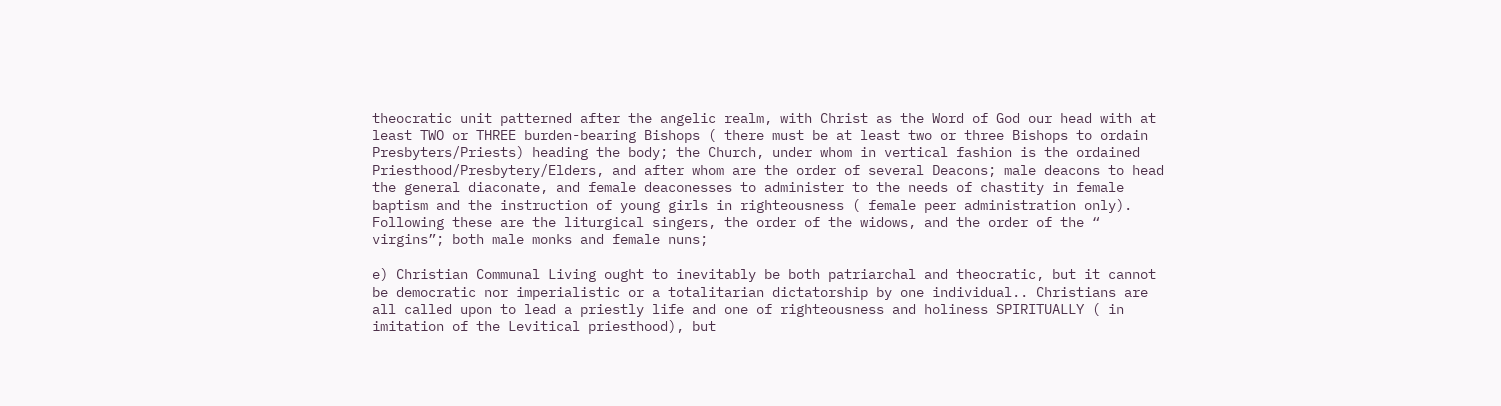theocratic unit patterned after the angelic realm, with Christ as the Word of God our head with at least TWO or THREE burden-bearing Bishops ( there must be at least two or three Bishops to ordain Presbyters/Priests) heading the body; the Church, under whom in vertical fashion is the ordained Priesthood/Presbytery/Elders, and after whom are the order of several Deacons; male deacons to head the general diaconate, and female deaconesses to administer to the needs of chastity in female baptism and the instruction of young girls in righteousness ( female peer administration only). Following these are the liturgical singers, the order of the widows, and the order of the “ virgins”; both male monks and female nuns;

e) Christian Communal Living ought to inevitably be both patriarchal and theocratic, but it cannot be democratic nor imperialistic or a totalitarian dictatorship by one individual.. Christians are all called upon to lead a priestly life and one of righteousness and holiness SPIRITUALLY ( in imitation of the Levitical priesthood), but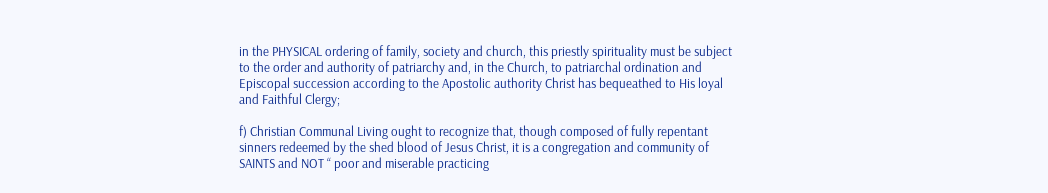in the PHYSICAL ordering of family, society and church, this priestly spirituality must be subject to the order and authority of patriarchy and, in the Church, to patriarchal ordination and Episcopal succession according to the Apostolic authority Christ has bequeathed to His loyal and Faithful Clergy;

f) Christian Communal Living ought to recognize that, though composed of fully repentant sinners redeemed by the shed blood of Jesus Christ, it is a congregation and community of SAINTS and NOT “ poor and miserable practicing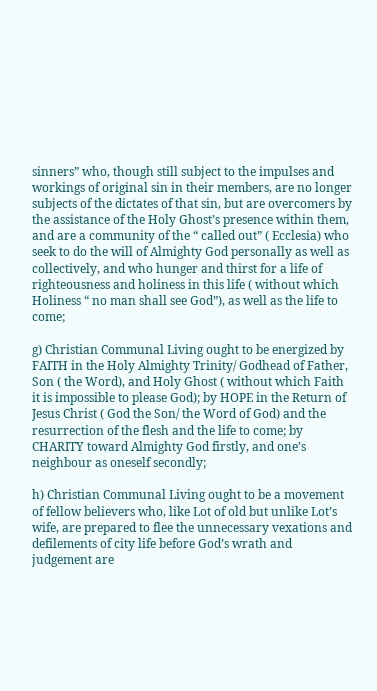sinners” who, though still subject to the impulses and workings of original sin in their members, are no longer subjects of the dictates of that sin, but are overcomers by the assistance of the Holy Ghost’s presence within them, and are a community of the “ called out” ( Ecclesia) who seek to do the will of Almighty God personally as well as collectively, and who hunger and thirst for a life of righteousness and holiness in this life ( without which Holiness “ no man shall see God”), as well as the life to come;

g) Christian Communal Living ought to be energized by FAITH in the Holy Almighty Trinity/ Godhead of Father, Son ( the Word), and Holy Ghost ( without which Faith it is impossible to please God); by HOPE in the Return of Jesus Christ ( God the Son/ the Word of God) and the resurrection of the flesh and the life to come; by CHARITY toward Almighty God firstly, and one’s neighbour as oneself secondly;

h) Christian Communal Living ought to be a movement of fellow believers who, like Lot of old but unlike Lot’s wife, are prepared to flee the unnecessary vexations and defilements of city life before God’s wrath and judgement are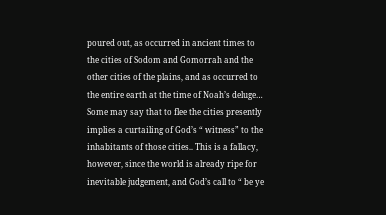poured out, as occurred in ancient times to the cities of Sodom and Gomorrah and the other cities of the plains, and as occurred to the entire earth at the time of Noah’s deluge… Some may say that to flee the cities presently implies a curtailing of God’s “ witness” to the inhabitants of those cities.. This is a fallacy, however, since the world is already ripe for inevitable judgement, and God’s call to “ be ye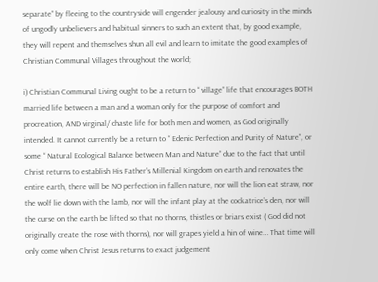separate” by fleeing to the countryside will engender jealousy and curiosity in the minds of ungodly unbelievers and habitual sinners to such an extent that, by good example, they will repent and themselves shun all evil and learn to imitate the good examples of Christian Communal Villages throughout the world;

i) Christian Communal Living ought to be a return to “ village” life that encourages BOTH married life between a man and a woman only for the purpose of comfort and procreation, AND virginal/ chaste life for both men and women, as God originally intended. It cannot currently be a return to “ Edenic Perfection and Purity of Nature”, or some “ Natural Ecological Balance between Man and Nature” due to the fact that until Christ returns to establish His Father’s Millenial Kingdom on earth and renovates the entire earth, there will be NO perfection in fallen nature, nor will the lion eat straw, nor the wolf lie down with the lamb, nor will the infant play at the cockatrice’s den, nor will the curse on the earth be lifted so that no thorns, thistles or briars exist ( God did not originally create the rose with thorns), nor will grapes yield a hin of wine… That time will only come when Christ Jesus returns to exact judgement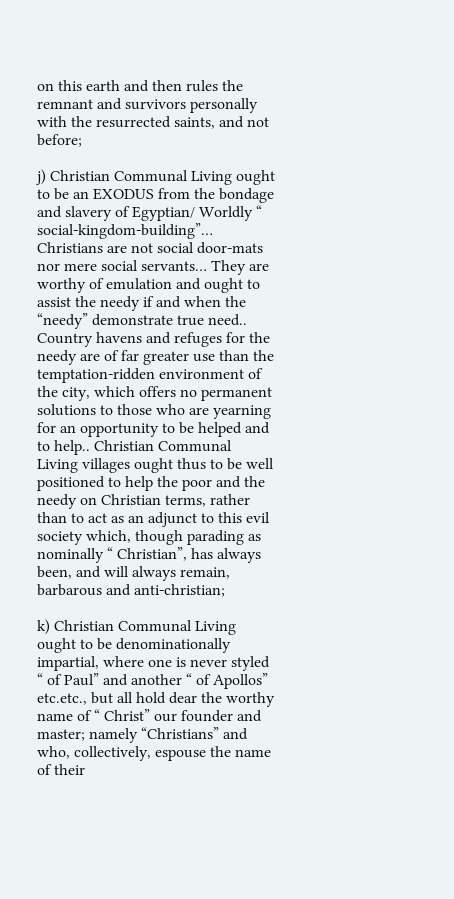on this earth and then rules the remnant and survivors personally with the resurrected saints, and not before;

j) Christian Communal Living ought to be an EXODUS from the bondage and slavery of Egyptian/ Worldly “ social-kingdom-building”… Christians are not social door-mats nor mere social servants… They are worthy of emulation and ought to assist the needy if and when the “needy” demonstrate true need.. Country havens and refuges for the needy are of far greater use than the temptation-ridden environment of the city, which offers no permanent solutions to those who are yearning for an opportunity to be helped and to help.. Christian Communal Living villages ought thus to be well positioned to help the poor and the needy on Christian terms, rather than to act as an adjunct to this evil society which, though parading as nominally “ Christian”, has always been, and will always remain, barbarous and anti-christian;

k) Christian Communal Living ought to be denominationally impartial, where one is never styled “ of Paul” and another “ of Apollos” etc.etc., but all hold dear the worthy name of “ Christ” our founder and master; namely “Christians” and who, collectively, espouse the name of their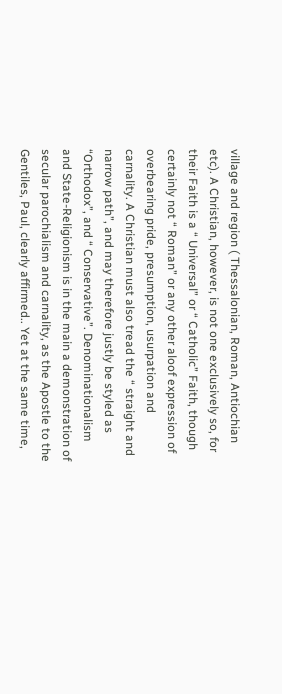village and region ( Thessalonian, Roman, Antiochian etc). A Christian, however, is not one exclusively so, for their Faith is a “ Universal” or “ Catholic” Faith, though certainly not “ Roman” or any other aloof expression of overbearing pride, presumption, usurpation and carnality. A Christian must also tread the “ straight and narrow path”, and may therefore justly be styled as “Orthodox”, and “ Conservative”. Denominationalism and State-Religionism is in the main a demonstration of secular parochialism and carnality, as the Apostle to the Gentiles, Paul, clearly affirmed.. Yet at the same time,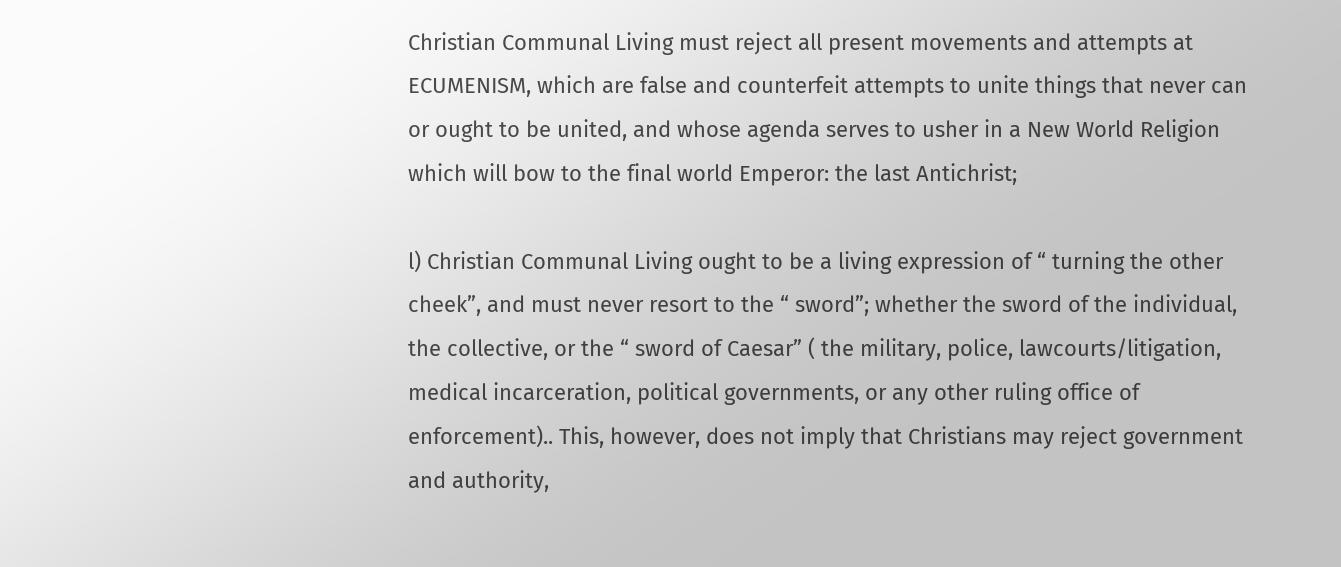Christian Communal Living must reject all present movements and attempts at ECUMENISM, which are false and counterfeit attempts to unite things that never can or ought to be united, and whose agenda serves to usher in a New World Religion which will bow to the final world Emperor: the last Antichrist;

l) Christian Communal Living ought to be a living expression of “ turning the other cheek”, and must never resort to the “ sword”; whether the sword of the individual, the collective, or the “ sword of Caesar” ( the military, police, lawcourts/litigation, medical incarceration, political governments, or any other ruling office of enforcement).. This, however, does not imply that Christians may reject government and authority,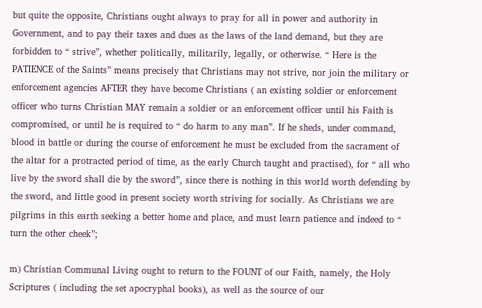but quite the opposite, Christians ought always to pray for all in power and authority in Government, and to pay their taxes and dues as the laws of the land demand, but they are forbidden to “ strive”, whether politically, militarily, legally, or otherwise. “ Here is the PATIENCE of the Saints” means precisely that Christians may not strive, nor join the military or enforcement agencies AFTER they have become Christians ( an existing soldier or enforcement officer who turns Christian MAY remain a soldier or an enforcement officer until his Faith is compromised, or until he is required to “ do harm to any man”. If he sheds, under command, blood in battle or during the course of enforcement he must be excluded from the sacrament of the altar for a protracted period of time, as the early Church taught and practised), for “ all who live by the sword shall die by the sword”, since there is nothing in this world worth defending by the sword, and little good in present society worth striving for socially. As Christians we are pilgrims in this earth seeking a better home and place, and must learn patience and indeed to “ turn the other cheek”;

m) Christian Communal Living ought to return to the FOUNT of our Faith, namely, the Holy Scriptures ( including the set apocryphal books), as well as the source of our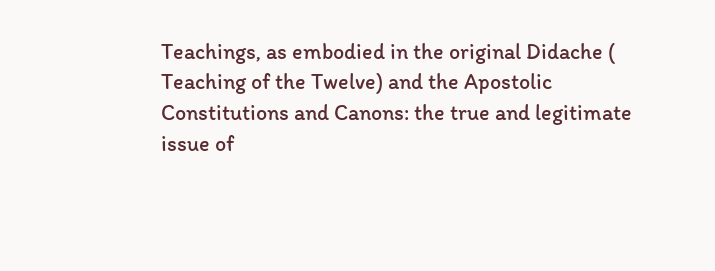Teachings, as embodied in the original Didache ( Teaching of the Twelve) and the Apostolic Constitutions and Canons: the true and legitimate issue of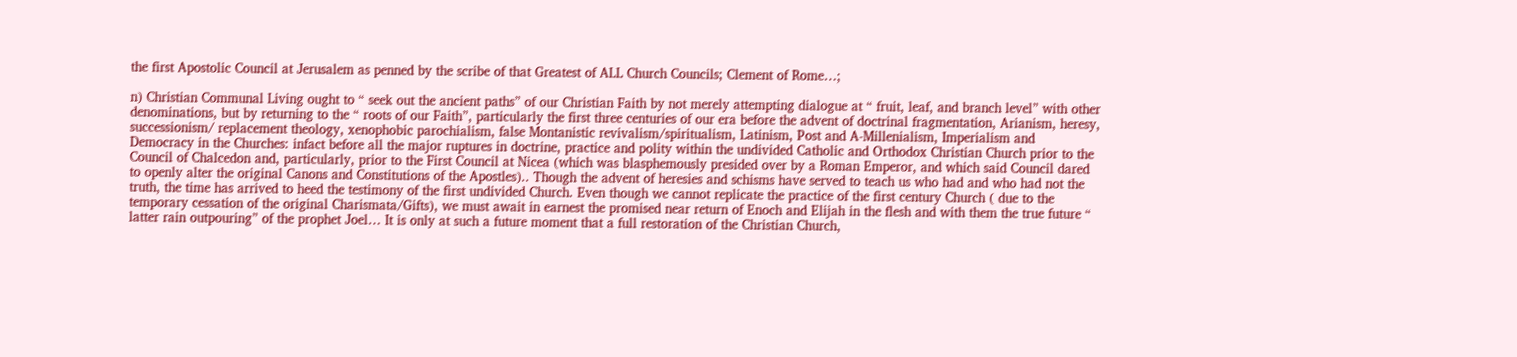the first Apostolic Council at Jerusalem as penned by the scribe of that Greatest of ALL Church Councils; Clement of Rome…;

n) Christian Communal Living ought to “ seek out the ancient paths” of our Christian Faith by not merely attempting dialogue at “ fruit, leaf, and branch level” with other denominations, but by returning to the “ roots of our Faith”, particularly the first three centuries of our era before the advent of doctrinal fragmentation, Arianism, heresy, successionism/ replacement theology, xenophobic parochialism, false Montanistic revivalism/spiritualism, Latinism, Post and A-Millenialism, Imperialism and Democracy in the Churches: infact before all the major ruptures in doctrine, practice and polity within the undivided Catholic and Orthodox Christian Church prior to the Council of Chalcedon and, particularly, prior to the First Council at Nicea (which was blasphemously presided over by a Roman Emperor, and which said Council dared to openly alter the original Canons and Constitutions of the Apostles).. Though the advent of heresies and schisms have served to teach us who had and who had not the truth, the time has arrived to heed the testimony of the first undivided Church. Even though we cannot replicate the practice of the first century Church ( due to the temporary cessation of the original Charismata/Gifts), we must await in earnest the promised near return of Enoch and Elijah in the flesh and with them the true future “ latter rain outpouring” of the prophet Joel… It is only at such a future moment that a full restoration of the Christian Church,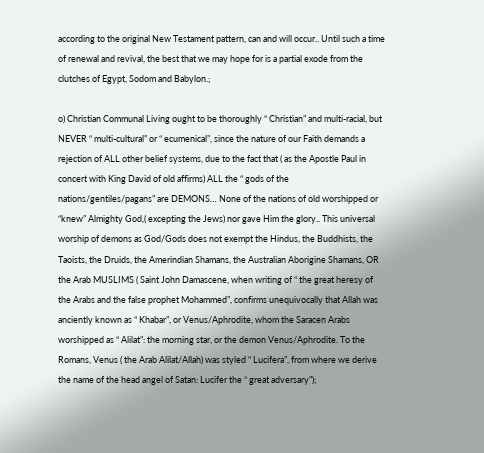according to the original New Testament pattern, can and will occur.. Until such a time of renewal and revival, the best that we may hope for is a partial exode from the clutches of Egypt, Sodom and Babylon.;

o) Christian Communal Living ought to be thoroughly “ Christian” and multi-racial, but NEVER “ multi-cultural” or “ ecumenical”, since the nature of our Faith demands a rejection of ALL other belief systems, due to the fact that ( as the Apostle Paul in concert with King David of old affirms) ALL the “ gods of the nations/gentiles/pagans” are DEMONS… None of the nations of old worshipped or “knew” Almighty God,( excepting the Jews) nor gave Him the glory.. This universal worship of demons as God/Gods does not exempt the Hindus, the Buddhists, the Taoists, the Druids, the Amerindian Shamans, the Australian Aborigine Shamans, OR the Arab MUSLIMS ( Saint John Damascene, when writing of “ the great heresy of the Arabs and the false prophet Mohammed”, confirms unequivocally that Allah was anciently known as “ Khabar”, or Venus/Aphrodite, whom the Saracen Arabs worshipped as “ Alilat”: the morning star, or the demon Venus/Aphrodite. To the Romans, Venus ( the Arab Alilat/Allah) was styled “ Lucifera”, from where we derive the name of the head angel of Satan: Lucifer the “ great adversary”);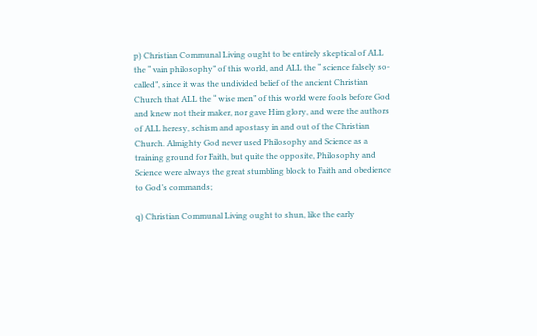p) Christian Communal Living ought to be entirely skeptical of ALL the “ vain philosophy” of this world, and ALL the “ science falsely so-called”, since it was the undivided belief of the ancient Christian Church that ALL the “ wise men” of this world were fools before God and knew not their maker, nor gave Him glory, and were the authors of ALL heresy, schism and apostasy in and out of the Christian Church. Almighty God never used Philosophy and Science as a training ground for Faith, but quite the opposite, Philosophy and Science were always the great stumbling block to Faith and obedience to God’s commands;

q) Christian Communal Living ought to shun, like the early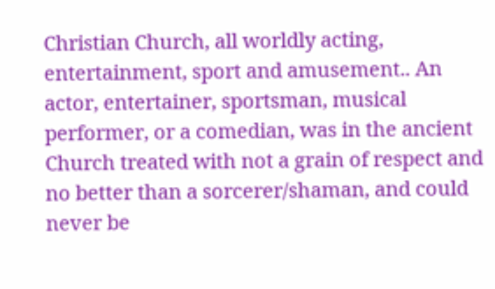Christian Church, all worldly acting, entertainment, sport and amusement.. An actor, entertainer, sportsman, musical performer, or a comedian, was in the ancient Church treated with not a grain of respect and no better than a sorcerer/shaman, and could never be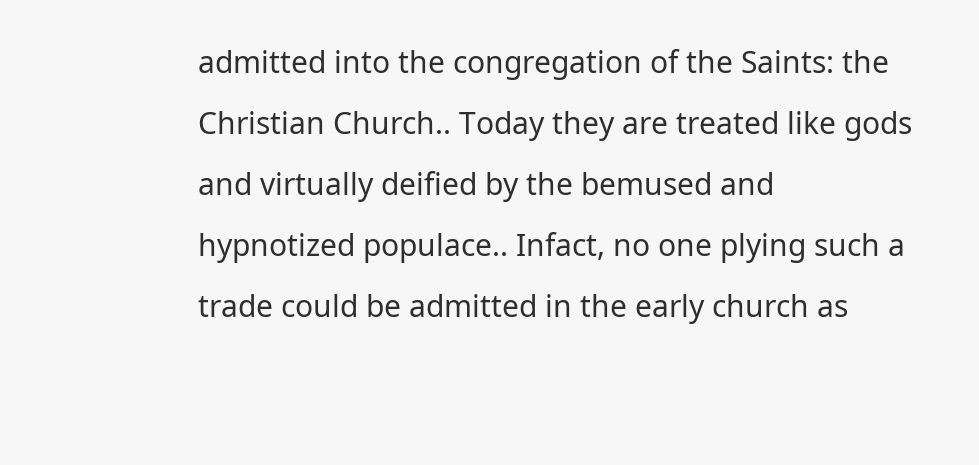admitted into the congregation of the Saints: the Christian Church.. Today they are treated like gods and virtually deified by the bemused and hypnotized populace.. Infact, no one plying such a trade could be admitted in the early church as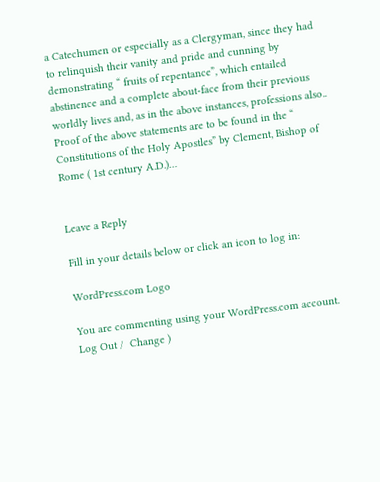a Catechumen or especially as a Clergyman, since they had to relinquish their vanity and pride and cunning by demonstrating “ fruits of repentance”, which entailed abstinence and a complete about-face from their previous worldly lives and, as in the above instances, professions also.. Proof of the above statements are to be found in the “ Constitutions of the Holy Apostles” by Clement, Bishop of Rome ( 1st century A.D.)…


Leave a Reply

Fill in your details below or click an icon to log in:

WordPress.com Logo

You are commenting using your WordPress.com account. Log Out /  Change )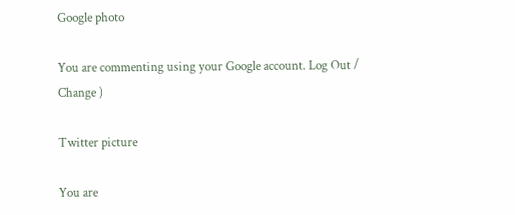Google photo

You are commenting using your Google account. Log Out /  Change )

Twitter picture

You are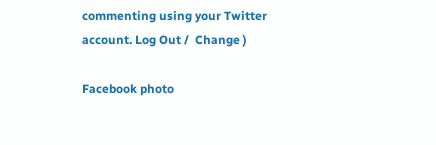commenting using your Twitter account. Log Out /  Change )

Facebook photo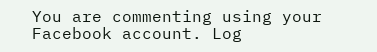You are commenting using your Facebook account. Log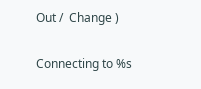Out /  Change )

Connecting to %s